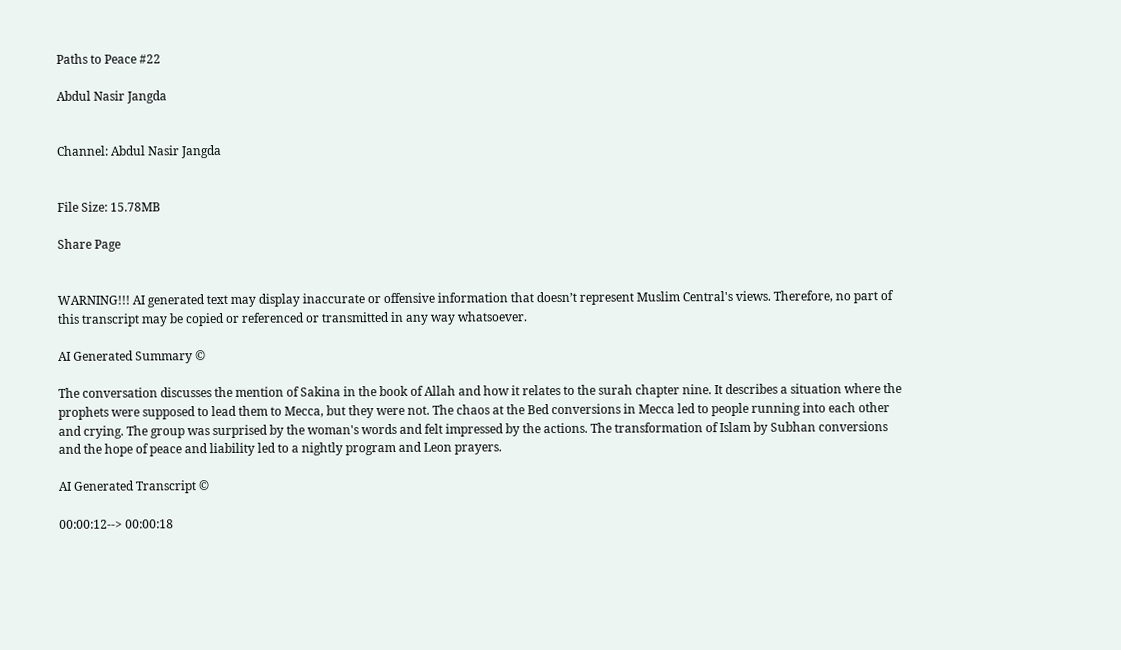Paths to Peace #22

Abdul Nasir Jangda


Channel: Abdul Nasir Jangda


File Size: 15.78MB

Share Page


WARNING!!! AI generated text may display inaccurate or offensive information that doesn’t represent Muslim Central's views. Therefore, no part of this transcript may be copied or referenced or transmitted in any way whatsoever.

AI Generated Summary ©

The conversation discusses the mention of Sakina in the book of Allah and how it relates to the surah chapter nine. It describes a situation where the prophets were supposed to lead them to Mecca, but they were not. The chaos at the Bed conversions in Mecca led to people running into each other and crying. The group was surprised by the woman's words and felt impressed by the actions. The transformation of Islam by Subhan conversions and the hope of peace and liability led to a nightly program and Leon prayers.

AI Generated Transcript ©

00:00:12--> 00:00:18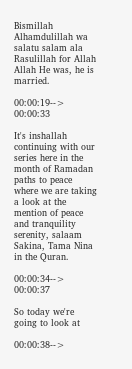Bismillah Alhamdulillah wa salatu salam ala Rasulillah for Allah Allah He was, he is married.

00:00:19--> 00:00:33

It's inshallah continuing with our series here in the month of Ramadan paths to peace where we are taking a look at the mention of peace and tranquility serenity, salaam Sakina, Tama Nina in the Quran.

00:00:34--> 00:00:37

So today we're going to look at

00:00:38-->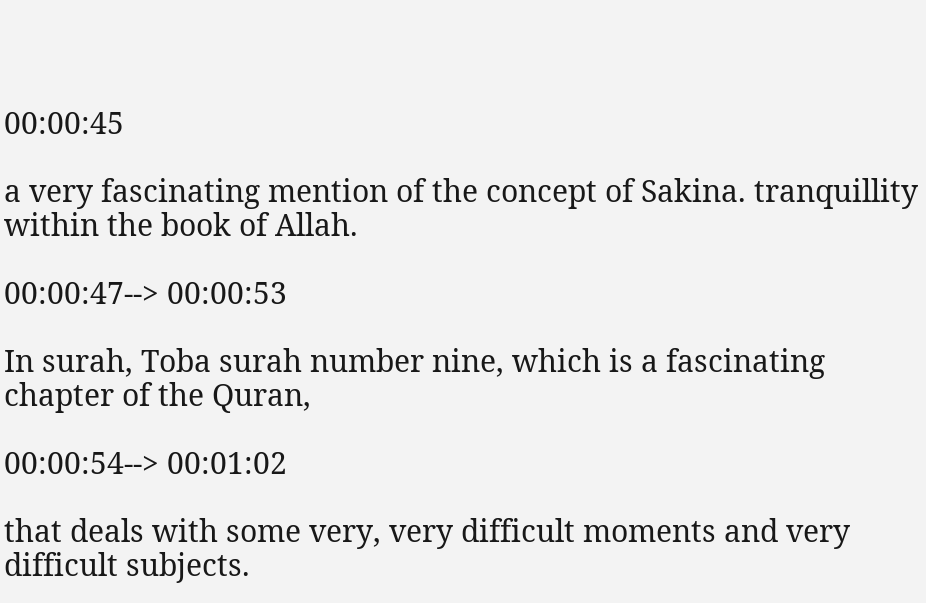00:00:45

a very fascinating mention of the concept of Sakina. tranquillity within the book of Allah.

00:00:47--> 00:00:53

In surah, Toba surah number nine, which is a fascinating chapter of the Quran,

00:00:54--> 00:01:02

that deals with some very, very difficult moments and very difficult subjects.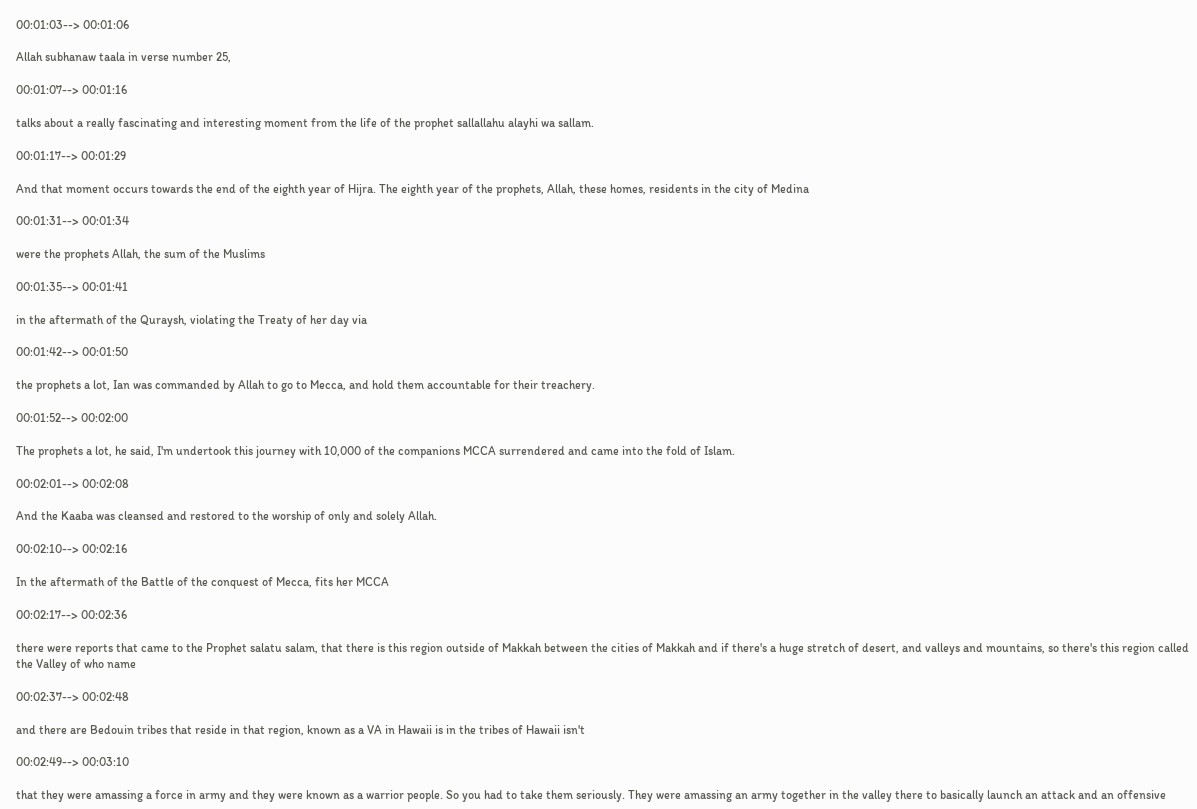00:01:03--> 00:01:06

Allah subhanaw taala in verse number 25,

00:01:07--> 00:01:16

talks about a really fascinating and interesting moment from the life of the prophet sallallahu alayhi wa sallam.

00:01:17--> 00:01:29

And that moment occurs towards the end of the eighth year of Hijra. The eighth year of the prophets, Allah, these homes, residents in the city of Medina

00:01:31--> 00:01:34

were the prophets Allah, the sum of the Muslims

00:01:35--> 00:01:41

in the aftermath of the Quraysh, violating the Treaty of her day via

00:01:42--> 00:01:50

the prophets a lot, Ian was commanded by Allah to go to Mecca, and hold them accountable for their treachery.

00:01:52--> 00:02:00

The prophets a lot, he said, I'm undertook this journey with 10,000 of the companions MCCA surrendered and came into the fold of Islam.

00:02:01--> 00:02:08

And the Kaaba was cleansed and restored to the worship of only and solely Allah.

00:02:10--> 00:02:16

In the aftermath of the Battle of the conquest of Mecca, fits her MCCA

00:02:17--> 00:02:36

there were reports that came to the Prophet salatu salam, that there is this region outside of Makkah between the cities of Makkah and if there's a huge stretch of desert, and valleys and mountains, so there's this region called the Valley of who name

00:02:37--> 00:02:48

and there are Bedouin tribes that reside in that region, known as a VA in Hawaii is in the tribes of Hawaii isn't

00:02:49--> 00:03:10

that they were amassing a force in army and they were known as a warrior people. So you had to take them seriously. They were amassing an army together in the valley there to basically launch an attack and an offensive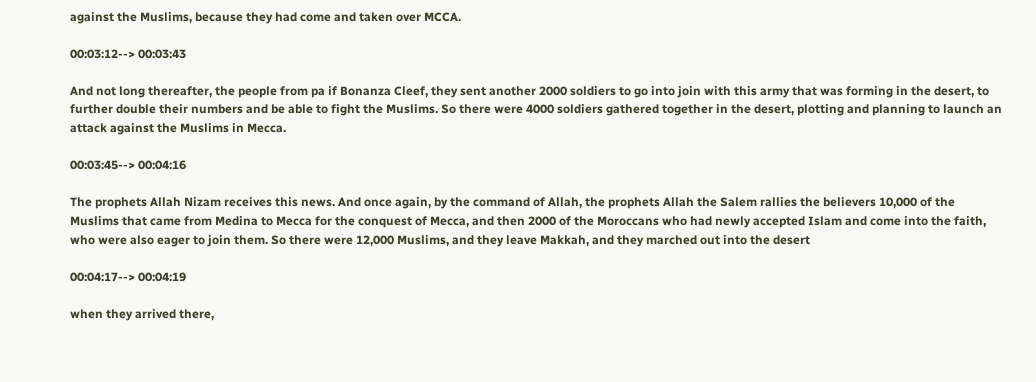against the Muslims, because they had come and taken over MCCA.

00:03:12--> 00:03:43

And not long thereafter, the people from pa if Bonanza Cleef, they sent another 2000 soldiers to go into join with this army that was forming in the desert, to further double their numbers and be able to fight the Muslims. So there were 4000 soldiers gathered together in the desert, plotting and planning to launch an attack against the Muslims in Mecca.

00:03:45--> 00:04:16

The prophets Allah Nizam receives this news. And once again, by the command of Allah, the prophets Allah the Salem rallies the believers 10,000 of the Muslims that came from Medina to Mecca for the conquest of Mecca, and then 2000 of the Moroccans who had newly accepted Islam and come into the faith, who were also eager to join them. So there were 12,000 Muslims, and they leave Makkah, and they marched out into the desert

00:04:17--> 00:04:19

when they arrived there,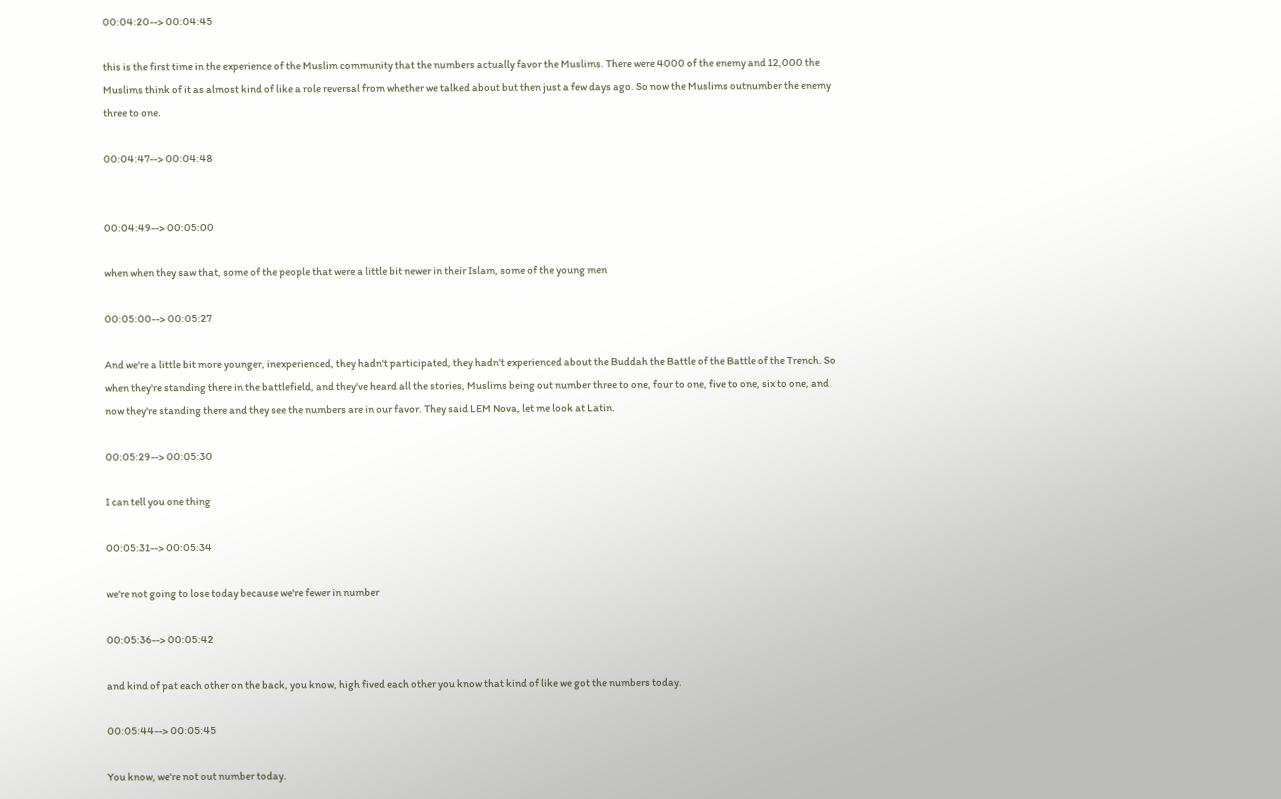00:04:20--> 00:04:45

this is the first time in the experience of the Muslim community that the numbers actually favor the Muslims. There were 4000 of the enemy and 12,000 the Muslims think of it as almost kind of like a role reversal from whether we talked about but then just a few days ago. So now the Muslims outnumber the enemy three to one.

00:04:47--> 00:04:48


00:04:49--> 00:05:00

when when they saw that, some of the people that were a little bit newer in their Islam, some of the young men

00:05:00--> 00:05:27

And we're a little bit more younger, inexperienced, they hadn't participated, they hadn't experienced about the Buddah the Battle of the Battle of the Trench. So when they're standing there in the battlefield, and they've heard all the stories, Muslims being out number three to one, four to one, five to one, six to one, and now they're standing there and they see the numbers are in our favor. They said LEM Nova, let me look at Latin.

00:05:29--> 00:05:30

I can tell you one thing

00:05:31--> 00:05:34

we're not going to lose today because we're fewer in number

00:05:36--> 00:05:42

and kind of pat each other on the back, you know, high fived each other you know that kind of like we got the numbers today.

00:05:44--> 00:05:45

You know, we're not out number today.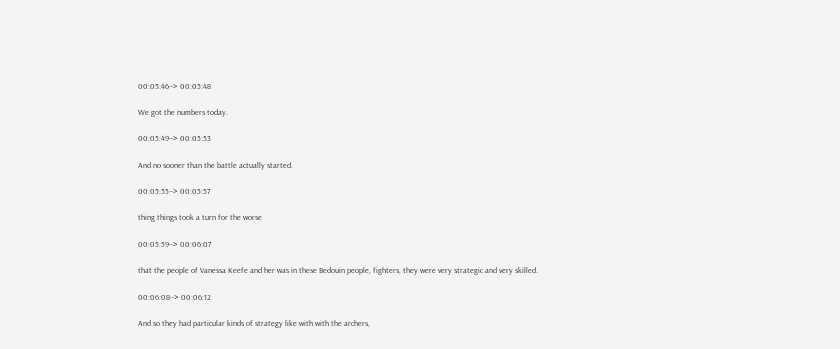00:05:46--> 00:05:48

We got the numbers today.

00:05:49--> 00:05:53

And no sooner than the battle actually started.

00:05:55--> 00:05:57

thing things took a turn for the worse

00:05:59--> 00:06:07

that the people of Vanessa Keefe and her was in these Bedouin people, fighters, they were very strategic and very skilled.

00:06:08--> 00:06:12

And so they had particular kinds of strategy like with with the archers,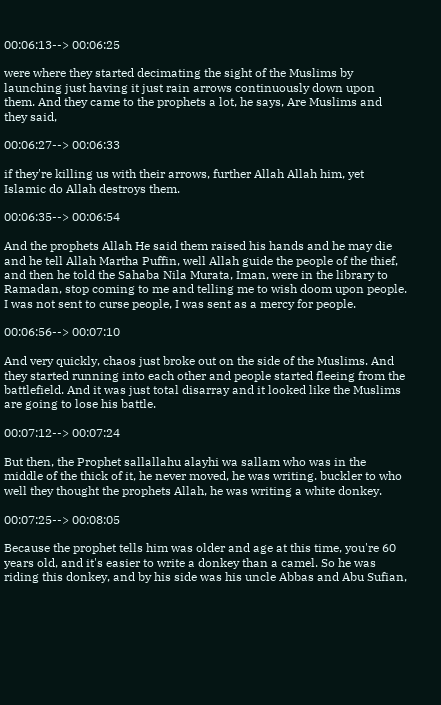00:06:13--> 00:06:25

were where they started decimating the sight of the Muslims by launching just having it just rain arrows continuously down upon them. And they came to the prophets a lot, he says, Are Muslims and they said,

00:06:27--> 00:06:33

if they're killing us with their arrows, further Allah Allah him, yet Islamic do Allah destroys them.

00:06:35--> 00:06:54

And the prophets Allah He said them raised his hands and he may die and he tell Allah Martha Puffin, well Allah guide the people of the thief, and then he told the Sahaba Nila Murata, Iman, were in the library to Ramadan, stop coming to me and telling me to wish doom upon people. I was not sent to curse people, I was sent as a mercy for people.

00:06:56--> 00:07:10

And very quickly, chaos just broke out on the side of the Muslims. And they started running into each other and people started fleeing from the battlefield. And it was just total disarray and it looked like the Muslims are going to lose his battle.

00:07:12--> 00:07:24

But then, the Prophet sallallahu alayhi wa sallam who was in the middle of the thick of it, he never moved, he was writing. buckler to who well they thought the prophets Allah, he was writing a white donkey.

00:07:25--> 00:08:05

Because the prophet tells him was older and age at this time, you're 60 years old, and it's easier to write a donkey than a camel. So he was riding this donkey, and by his side was his uncle Abbas and Abu Sufian,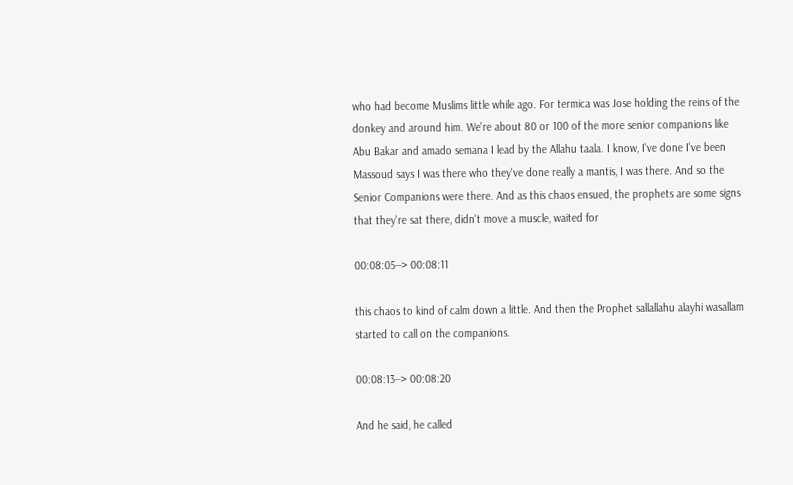who had become Muslims little while ago. For termica was Jose holding the reins of the donkey and around him. We're about 80 or 100 of the more senior companions like Abu Bakar and amado semana I lead by the Allahu taala. I know, I've done I've been Massoud says I was there who they've done really a mantis, I was there. And so the Senior Companions were there. And as this chaos ensued, the prophets are some signs that they're sat there, didn't move a muscle, waited for

00:08:05--> 00:08:11

this chaos to kind of calm down a little. And then the Prophet sallallahu alayhi wasallam started to call on the companions.

00:08:13--> 00:08:20

And he said, he called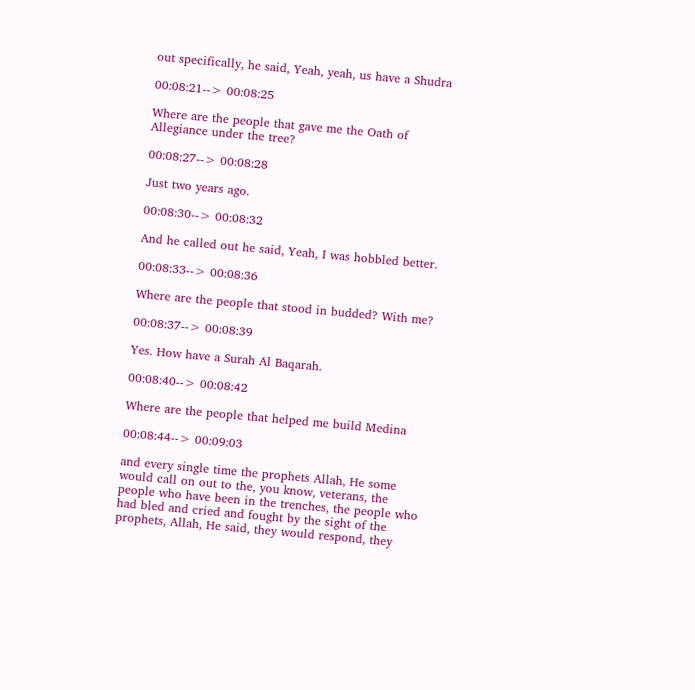out specifically, he said, Yeah, yeah, us have a Shudra

00:08:21--> 00:08:25

Where are the people that gave me the Oath of Allegiance under the tree?

00:08:27--> 00:08:28

Just two years ago.

00:08:30--> 00:08:32

And he called out he said, Yeah, I was hobbled better.

00:08:33--> 00:08:36

Where are the people that stood in budded? With me?

00:08:37--> 00:08:39

Yes. How have a Surah Al Baqarah.

00:08:40--> 00:08:42

Where are the people that helped me build Medina

00:08:44--> 00:09:03

and every single time the prophets Allah, He some would call on out to the, you know, veterans, the people who have been in the trenches, the people who had bled and cried and fought by the sight of the prophets, Allah, He said, they would respond, they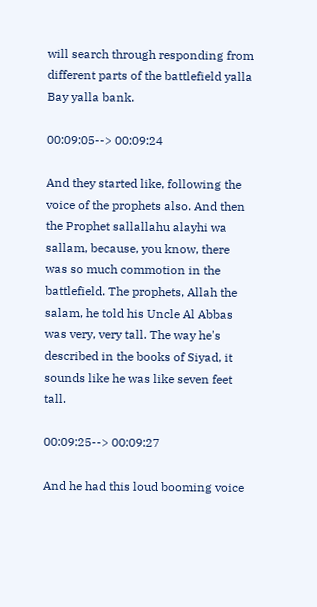will search through responding from different parts of the battlefield yalla Bay yalla bank.

00:09:05--> 00:09:24

And they started like, following the voice of the prophets also. And then the Prophet sallallahu alayhi wa sallam, because, you know, there was so much commotion in the battlefield. The prophets, Allah the salam, he told his Uncle Al Abbas was very, very tall. The way he's described in the books of Siyad, it sounds like he was like seven feet tall.

00:09:25--> 00:09:27

And he had this loud booming voice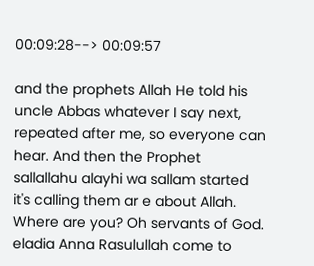00:09:28--> 00:09:57

and the prophets Allah He told his uncle Abbas whatever I say next, repeated after me, so everyone can hear. And then the Prophet sallallahu alayhi wa sallam started it's calling them ar e about Allah. Where are you? Oh servants of God. eladia Anna Rasulullah come to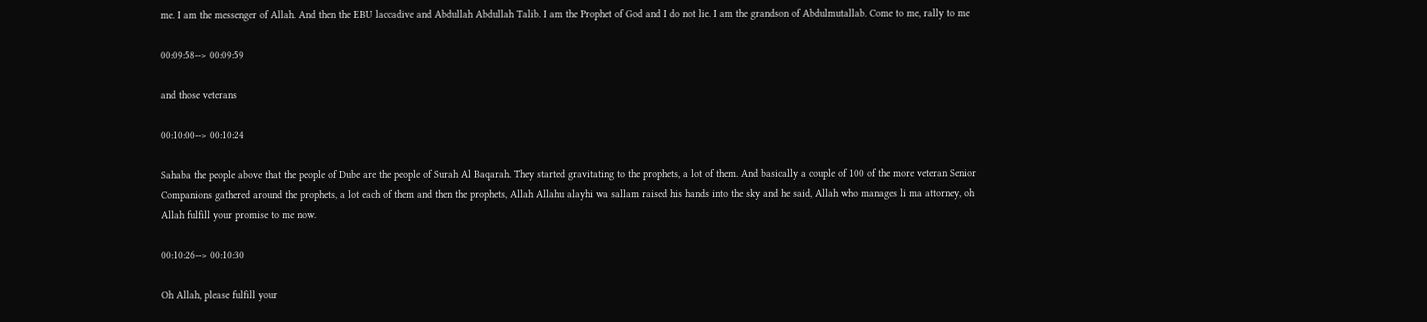me. I am the messenger of Allah. And then the EBU laccadive and Abdullah Abdullah Talib. I am the Prophet of God and I do not lie. I am the grandson of Abdulmutallab. Come to me, rally to me

00:09:58--> 00:09:59

and those veterans

00:10:00--> 00:10:24

Sahaba the people above that the people of Dube are the people of Surah Al Baqarah. They started gravitating to the prophets, a lot of them. And basically a couple of 100 of the more veteran Senior Companions gathered around the prophets, a lot each of them and then the prophets, Allah Allahu alayhi wa sallam raised his hands into the sky and he said, Allah who manages li ma attorney, oh Allah fulfill your promise to me now.

00:10:26--> 00:10:30

Oh Allah, please fulfill your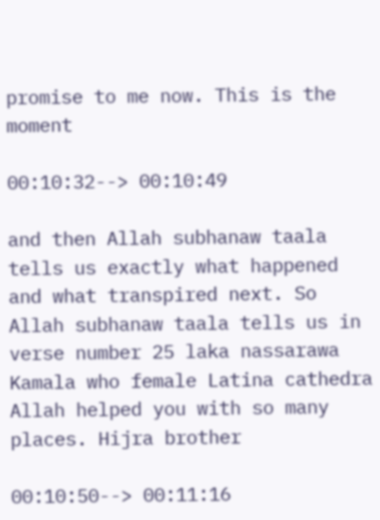promise to me now. This is the moment

00:10:32--> 00:10:49

and then Allah subhanaw taala tells us exactly what happened and what transpired next. So Allah subhanaw taala tells us in verse number 25 laka nassarawa Kamala who female Latina cathedra Allah helped you with so many places. Hijra brother

00:10:50--> 00:11:16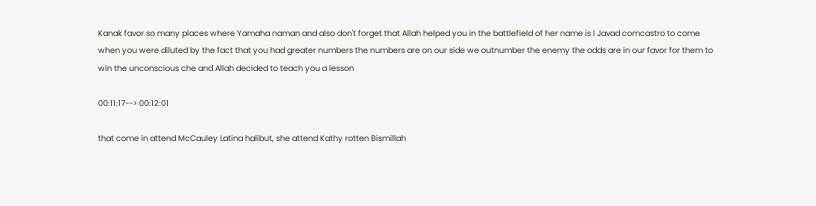Kanak favor so many places where Yamaha naman and also don't forget that Allah helped you in the battlefield of her name is I Javad comcastro to come when you were diluted by the fact that you had greater numbers the numbers are on our side we outnumber the enemy the odds are in our favor for them to win the unconscious che and Allah decided to teach you a lesson

00:11:17--> 00:12:01

that come in attend McCauley Latina halibut, she attend Kathy rotten Bismillah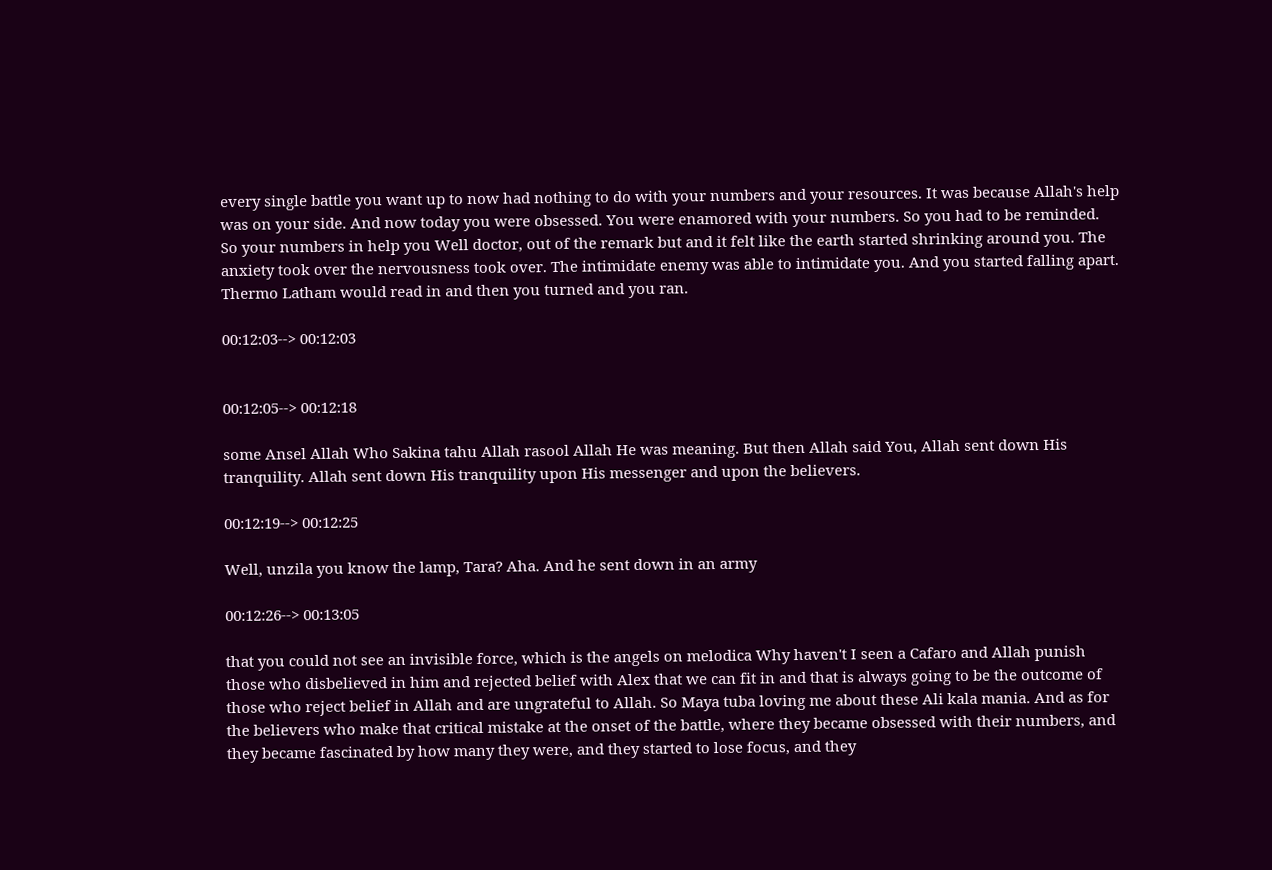every single battle you want up to now had nothing to do with your numbers and your resources. It was because Allah's help was on your side. And now today you were obsessed. You were enamored with your numbers. So you had to be reminded. So your numbers in help you Well doctor, out of the remark but and it felt like the earth started shrinking around you. The anxiety took over the nervousness took over. The intimidate enemy was able to intimidate you. And you started falling apart. Thermo Latham would read in and then you turned and you ran.

00:12:03--> 00:12:03


00:12:05--> 00:12:18

some Ansel Allah Who Sakina tahu Allah rasool Allah He was meaning. But then Allah said You, Allah sent down His tranquility. Allah sent down His tranquility upon His messenger and upon the believers.

00:12:19--> 00:12:25

Well, unzila you know the lamp, Tara? Aha. And he sent down in an army

00:12:26--> 00:13:05

that you could not see an invisible force, which is the angels on melodica Why haven't I seen a Cafaro and Allah punish those who disbelieved in him and rejected belief with Alex that we can fit in and that is always going to be the outcome of those who reject belief in Allah and are ungrateful to Allah. So Maya tuba loving me about these Ali kala mania. And as for the believers who make that critical mistake at the onset of the battle, where they became obsessed with their numbers, and they became fascinated by how many they were, and they started to lose focus, and they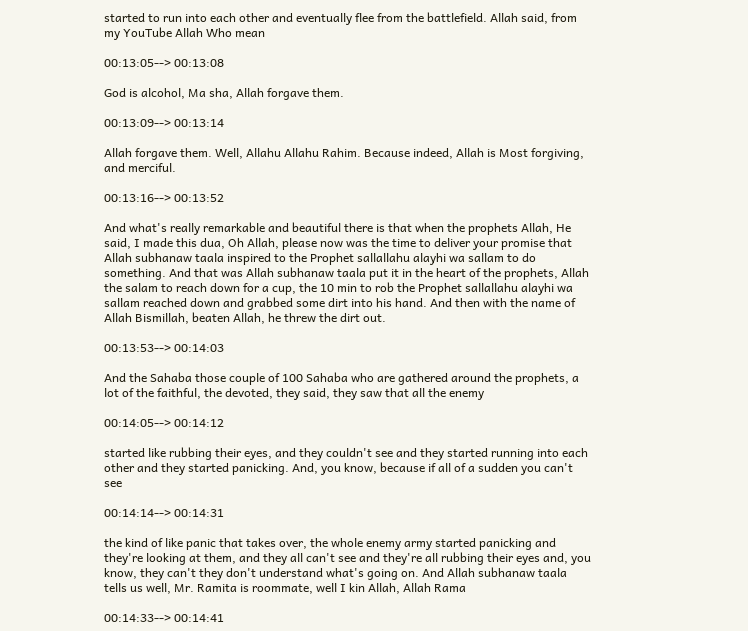started to run into each other and eventually flee from the battlefield. Allah said, from my YouTube Allah Who mean

00:13:05--> 00:13:08

God is alcohol, Ma sha, Allah forgave them.

00:13:09--> 00:13:14

Allah forgave them. Well, Allahu Allahu Rahim. Because indeed, Allah is Most forgiving, and merciful.

00:13:16--> 00:13:52

And what's really remarkable and beautiful there is that when the prophets Allah, He said, I made this dua, Oh Allah, please now was the time to deliver your promise that Allah subhanaw taala inspired to the Prophet sallallahu alayhi wa sallam to do something. And that was Allah subhanaw taala put it in the heart of the prophets, Allah the salam to reach down for a cup, the 10 min to rob the Prophet sallallahu alayhi wa sallam reached down and grabbed some dirt into his hand. And then with the name of Allah Bismillah, beaten Allah, he threw the dirt out.

00:13:53--> 00:14:03

And the Sahaba those couple of 100 Sahaba who are gathered around the prophets, a lot of the faithful, the devoted, they said, they saw that all the enemy

00:14:05--> 00:14:12

started like rubbing their eyes, and they couldn't see and they started running into each other and they started panicking. And, you know, because if all of a sudden you can't see

00:14:14--> 00:14:31

the kind of like panic that takes over, the whole enemy army started panicking and they're looking at them, and they all can't see and they're all rubbing their eyes and, you know, they can't they don't understand what's going on. And Allah subhanaw taala tells us well, Mr. Ramita is roommate, well I kin Allah, Allah Rama

00:14:33--> 00:14:41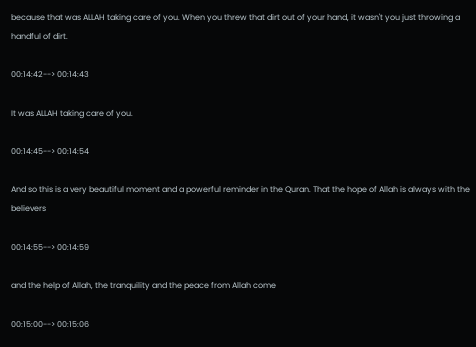because that was ALLAH taking care of you. When you threw that dirt out of your hand, it wasn't you just throwing a handful of dirt.

00:14:42--> 00:14:43

It was ALLAH taking care of you.

00:14:45--> 00:14:54

And so this is a very beautiful moment and a powerful reminder in the Quran. That the hope of Allah is always with the believers

00:14:55--> 00:14:59

and the help of Allah, the tranquility and the peace from Allah come

00:15:00--> 00:15:06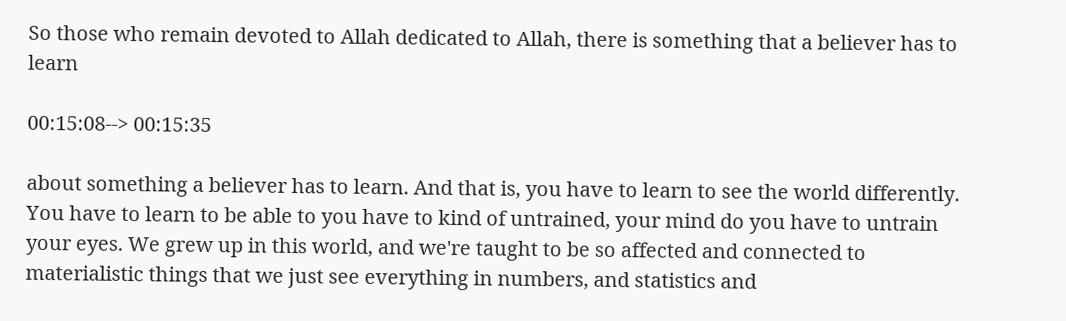So those who remain devoted to Allah dedicated to Allah, there is something that a believer has to learn

00:15:08--> 00:15:35

about something a believer has to learn. And that is, you have to learn to see the world differently. You have to learn to be able to you have to kind of untrained, your mind do you have to untrain your eyes. We grew up in this world, and we're taught to be so affected and connected to materialistic things that we just see everything in numbers, and statistics and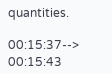quantities.

00:15:37--> 00:15:43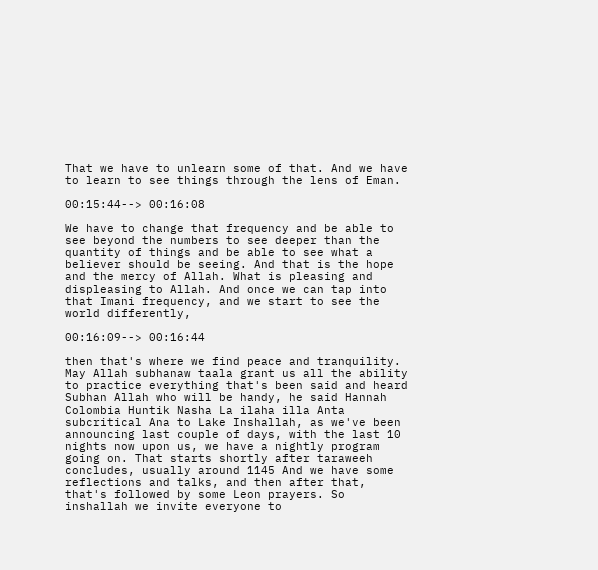That we have to unlearn some of that. And we have to learn to see things through the lens of Eman.

00:15:44--> 00:16:08

We have to change that frequency and be able to see beyond the numbers to see deeper than the quantity of things and be able to see what a believer should be seeing. And that is the hope and the mercy of Allah. What is pleasing and displeasing to Allah. And once we can tap into that Imani frequency, and we start to see the world differently,

00:16:09--> 00:16:44

then that's where we find peace and tranquility. May Allah subhanaw taala grant us all the ability to practice everything that's been said and heard Subhan Allah who will be handy, he said Hannah Colombia Huntik Nasha La ilaha illa Anta subcritical Ana to Lake Inshallah, as we've been announcing last couple of days, with the last 10 nights now upon us, we have a nightly program going on. That starts shortly after taraweeh concludes, usually around 1145 And we have some reflections and talks, and then after that, that's followed by some Leon prayers. So inshallah we invite everyone to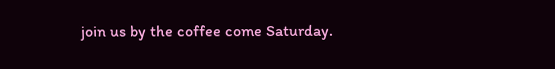join us by the coffee come Saturday.